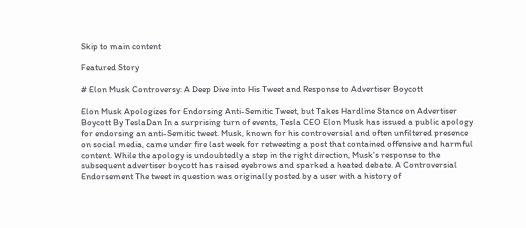Skip to main content

Featured Story

# Elon Musk Controversy: A Deep Dive into His Tweet and Response to Advertiser Boycott

Elon Musk Apologizes for Endorsing Anti-Semitic Tweet, but Takes Hardline Stance on Advertiser Boycott By TeslaDan In a surprising turn of events, Tesla CEO Elon Musk has issued a public apology for endorsing an anti-Semitic tweet. Musk, known for his controversial and often unfiltered presence on social media, came under fire last week for retweeting a post that contained offensive and harmful content. While the apology is undoubtedly a step in the right direction, Musk's response to the subsequent advertiser boycott has raised eyebrows and sparked a heated debate. A Controversial Endorsement The tweet in question was originally posted by a user with a history of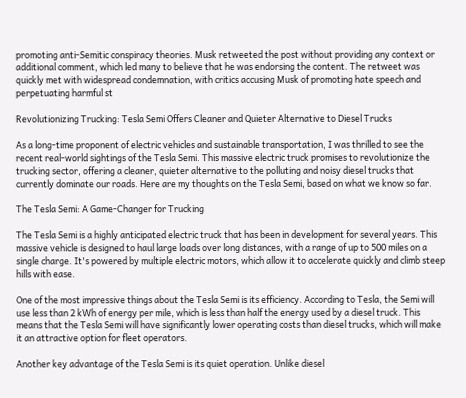promoting anti-Semitic conspiracy theories. Musk retweeted the post without providing any context or additional comment, which led many to believe that he was endorsing the content. The retweet was quickly met with widespread condemnation, with critics accusing Musk of promoting hate speech and perpetuating harmful st

Revolutionizing Trucking: Tesla Semi Offers Cleaner and Quieter Alternative to Diesel Trucks

As a long-time proponent of electric vehicles and sustainable transportation, I was thrilled to see the recent real-world sightings of the Tesla Semi. This massive electric truck promises to revolutionize the trucking sector, offering a cleaner, quieter alternative to the polluting and noisy diesel trucks that currently dominate our roads. Here are my thoughts on the Tesla Semi, based on what we know so far.

The Tesla Semi: A Game-Changer for Trucking

The Tesla Semi is a highly anticipated electric truck that has been in development for several years. This massive vehicle is designed to haul large loads over long distances, with a range of up to 500 miles on a single charge. It's powered by multiple electric motors, which allow it to accelerate quickly and climb steep hills with ease.

One of the most impressive things about the Tesla Semi is its efficiency. According to Tesla, the Semi will use less than 2 kWh of energy per mile, which is less than half the energy used by a diesel truck. This means that the Tesla Semi will have significantly lower operating costs than diesel trucks, which will make it an attractive option for fleet operators.

Another key advantage of the Tesla Semi is its quiet operation. Unlike diesel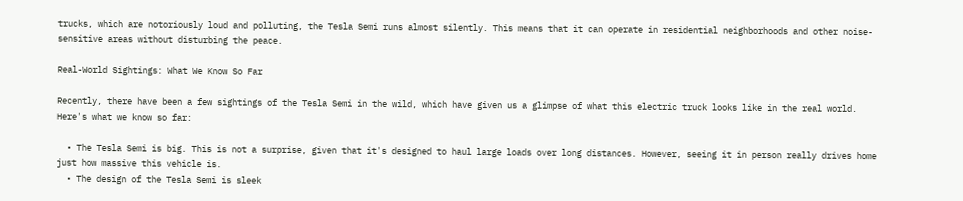trucks, which are notoriously loud and polluting, the Tesla Semi runs almost silently. This means that it can operate in residential neighborhoods and other noise-sensitive areas without disturbing the peace.

Real-World Sightings: What We Know So Far

Recently, there have been a few sightings of the Tesla Semi in the wild, which have given us a glimpse of what this electric truck looks like in the real world. Here's what we know so far:

  • The Tesla Semi is big. This is not a surprise, given that it's designed to haul large loads over long distances. However, seeing it in person really drives home just how massive this vehicle is.
  • The design of the Tesla Semi is sleek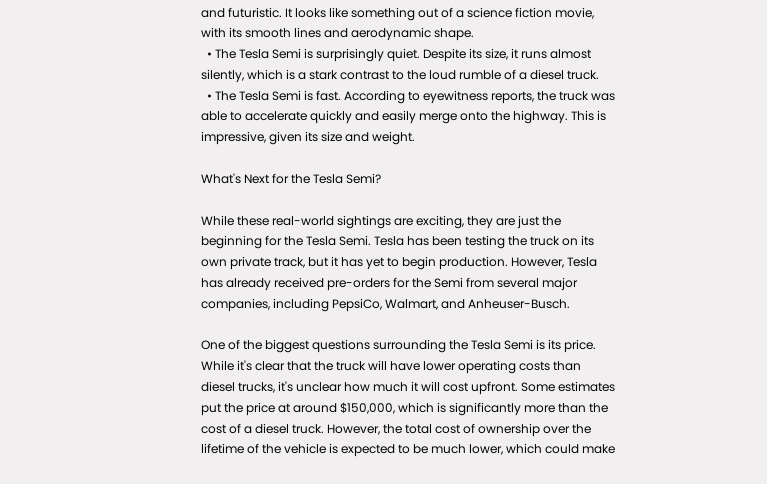and futuristic. It looks like something out of a science fiction movie, with its smooth lines and aerodynamic shape.
  • The Tesla Semi is surprisingly quiet. Despite its size, it runs almost silently, which is a stark contrast to the loud rumble of a diesel truck.
  • The Tesla Semi is fast. According to eyewitness reports, the truck was able to accelerate quickly and easily merge onto the highway. This is impressive, given its size and weight.

What's Next for the Tesla Semi?

While these real-world sightings are exciting, they are just the beginning for the Tesla Semi. Tesla has been testing the truck on its own private track, but it has yet to begin production. However, Tesla has already received pre-orders for the Semi from several major companies, including PepsiCo, Walmart, and Anheuser-Busch.

One of the biggest questions surrounding the Tesla Semi is its price. While it's clear that the truck will have lower operating costs than diesel trucks, it's unclear how much it will cost upfront. Some estimates put the price at around $150,000, which is significantly more than the cost of a diesel truck. However, the total cost of ownership over the lifetime of the vehicle is expected to be much lower, which could make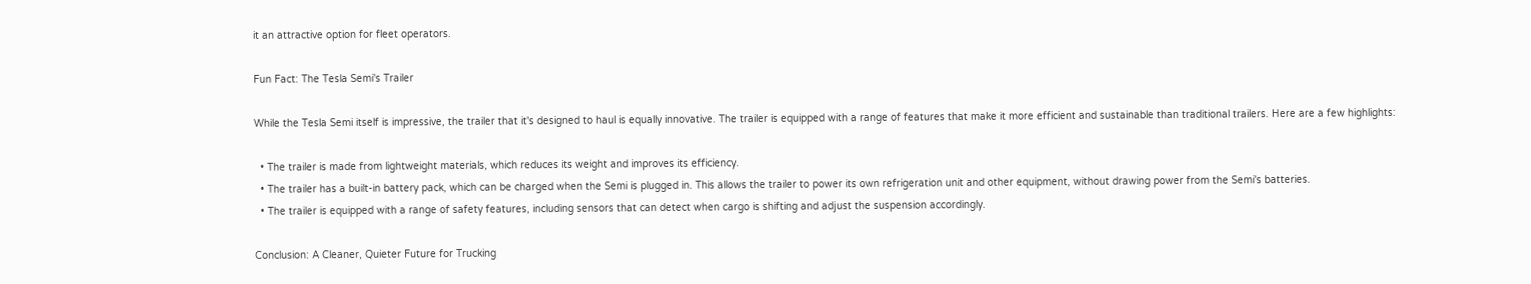it an attractive option for fleet operators.

Fun Fact: The Tesla Semi's Trailer

While the Tesla Semi itself is impressive, the trailer that it's designed to haul is equally innovative. The trailer is equipped with a range of features that make it more efficient and sustainable than traditional trailers. Here are a few highlights:

  • The trailer is made from lightweight materials, which reduces its weight and improves its efficiency.
  • The trailer has a built-in battery pack, which can be charged when the Semi is plugged in. This allows the trailer to power its own refrigeration unit and other equipment, without drawing power from the Semi's batteries.
  • The trailer is equipped with a range of safety features, including sensors that can detect when cargo is shifting and adjust the suspension accordingly.

Conclusion: A Cleaner, Quieter Future for Trucking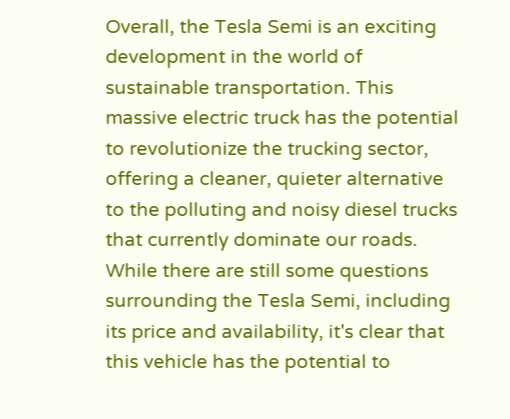Overall, the Tesla Semi is an exciting development in the world of sustainable transportation. This massive electric truck has the potential to revolutionize the trucking sector, offering a cleaner, quieter alternative to the polluting and noisy diesel trucks that currently dominate our roads. While there are still some questions surrounding the Tesla Semi, including its price and availability, it's clear that this vehicle has the potential to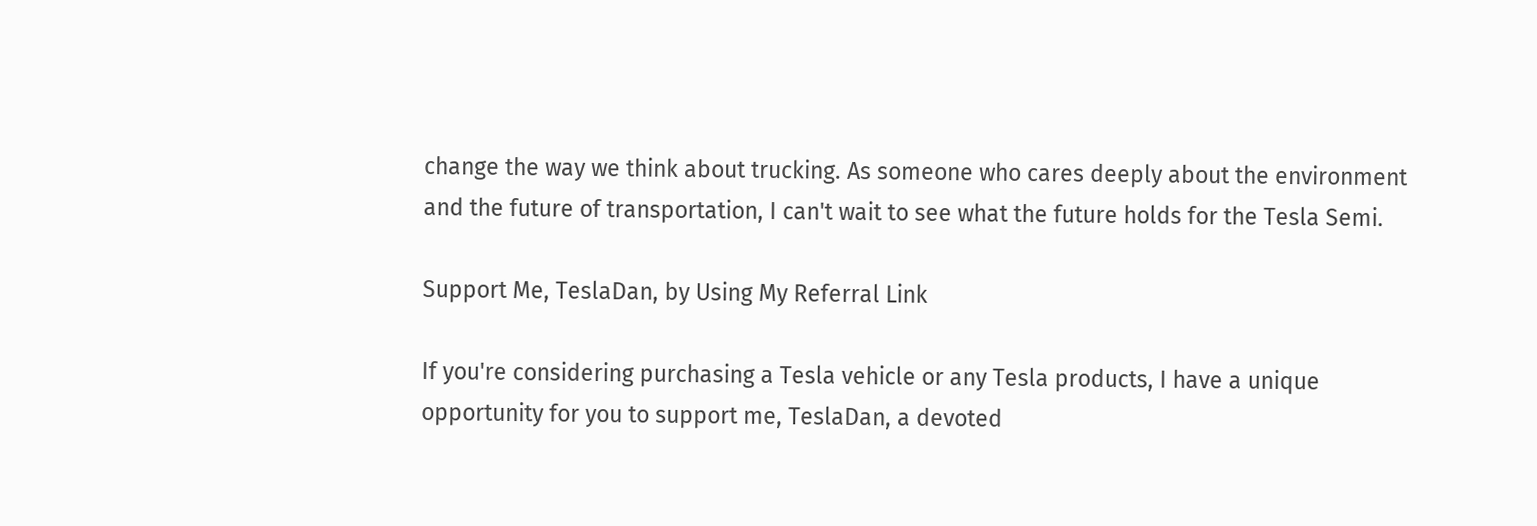change the way we think about trucking. As someone who cares deeply about the environment and the future of transportation, I can't wait to see what the future holds for the Tesla Semi.

Support Me, TeslaDan, by Using My Referral Link

If you're considering purchasing a Tesla vehicle or any Tesla products, I have a unique opportunity for you to support me, TeslaDan, a devoted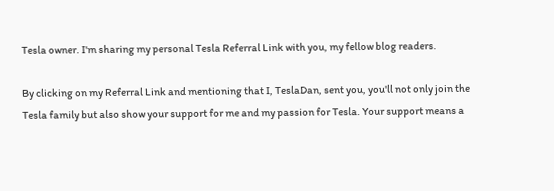Tesla owner. I'm sharing my personal Tesla Referral Link with you, my fellow blog readers.

By clicking on my Referral Link and mentioning that I, TeslaDan, sent you, you'll not only join the Tesla family but also show your support for me and my passion for Tesla. Your support means a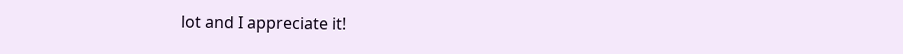lot and I appreciate it!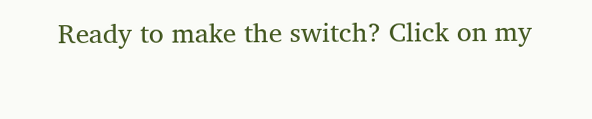Ready to make the switch? Click on my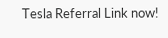Tesla Referral Link now!